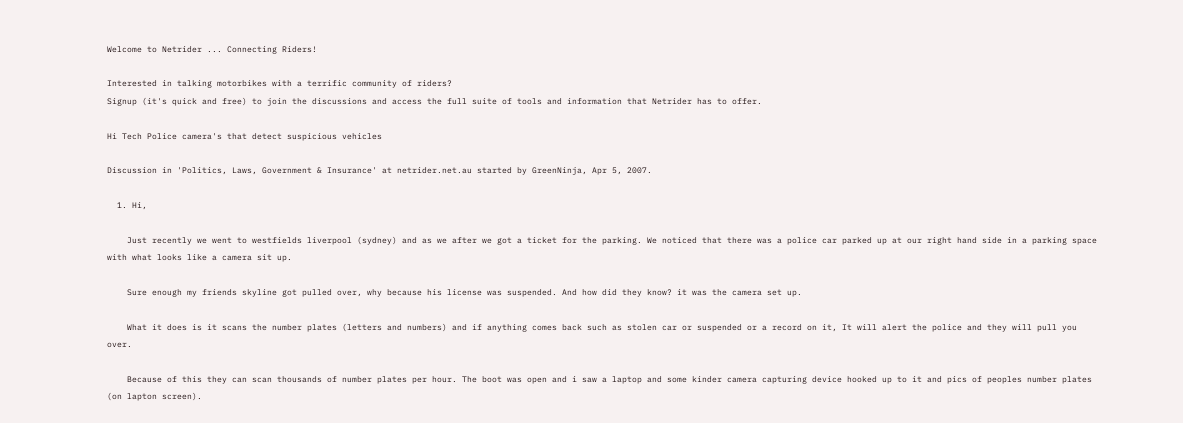Welcome to Netrider ... Connecting Riders!

Interested in talking motorbikes with a terrific community of riders?
Signup (it's quick and free) to join the discussions and access the full suite of tools and information that Netrider has to offer.

Hi Tech Police camera's that detect suspicious vehicles

Discussion in 'Politics, Laws, Government & Insurance' at netrider.net.au started by GreenNinja, Apr 5, 2007.

  1. Hi,

    Just recently we went to westfields liverpool (sydney) and as we after we got a ticket for the parking. We noticed that there was a police car parked up at our right hand side in a parking space with what looks like a camera sit up.

    Sure enough my friends skyline got pulled over, why because his license was suspended. And how did they know? it was the camera set up.

    What it does is it scans the number plates (letters and numbers) and if anything comes back such as stolen car or suspended or a record on it, It will alert the police and they will pull you over.

    Because of this they can scan thousands of number plates per hour. The boot was open and i saw a laptop and some kinder camera capturing device hooked up to it and pics of peoples number plates (on lapton screen).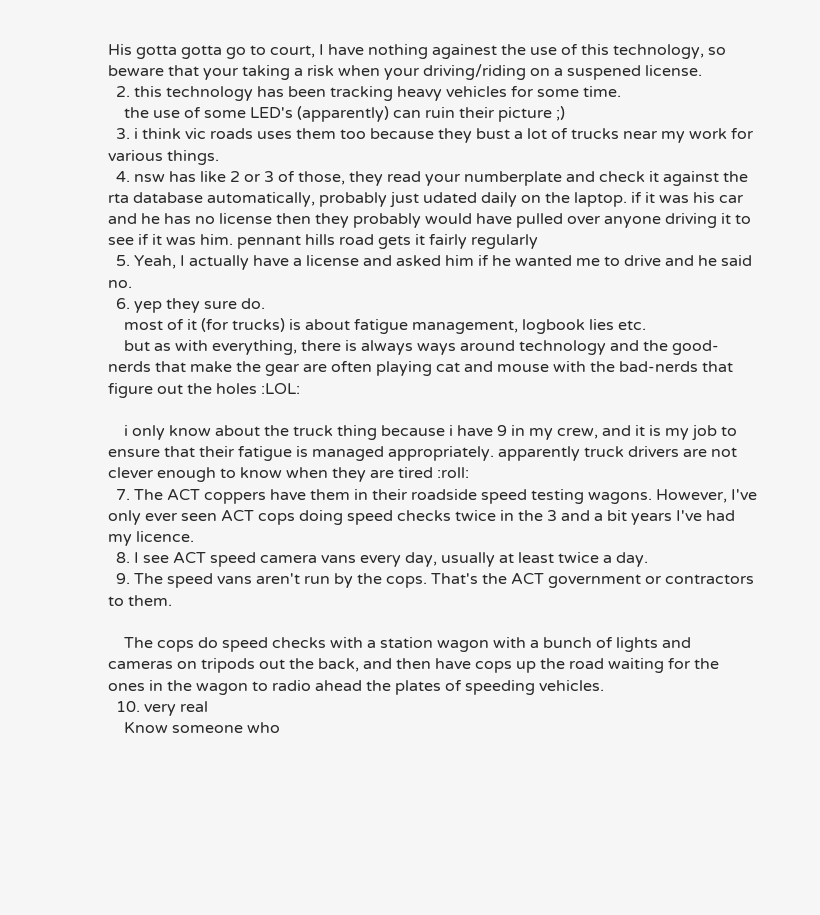His gotta gotta go to court, I have nothing againest the use of this technology, so beware that your taking a risk when your driving/riding on a suspened license.
  2. this technology has been tracking heavy vehicles for some time.
    the use of some LED's (apparently) can ruin their picture ;)
  3. i think vic roads uses them too because they bust a lot of trucks near my work for various things.
  4. nsw has like 2 or 3 of those, they read your numberplate and check it against the rta database automatically, probably just udated daily on the laptop. if it was his car and he has no license then they probably would have pulled over anyone driving it to see if it was him. pennant hills road gets it fairly regularly
  5. Yeah, I actually have a license and asked him if he wanted me to drive and he said no.
  6. yep they sure do.
    most of it (for trucks) is about fatigue management, logbook lies etc.
    but as with everything, there is always ways around technology and the good-nerds that make the gear are often playing cat and mouse with the bad-nerds that figure out the holes :LOL:

    i only know about the truck thing because i have 9 in my crew, and it is my job to ensure that their fatigue is managed appropriately. apparently truck drivers are not clever enough to know when they are tired :roll:
  7. The ACT coppers have them in their roadside speed testing wagons. However, I've only ever seen ACT cops doing speed checks twice in the 3 and a bit years I've had my licence.
  8. I see ACT speed camera vans every day, usually at least twice a day.
  9. The speed vans aren't run by the cops. That's the ACT government or contractors to them.

    The cops do speed checks with a station wagon with a bunch of lights and cameras on tripods out the back, and then have cops up the road waiting for the ones in the wagon to radio ahead the plates of speeding vehicles.
  10. very real
    Know someone who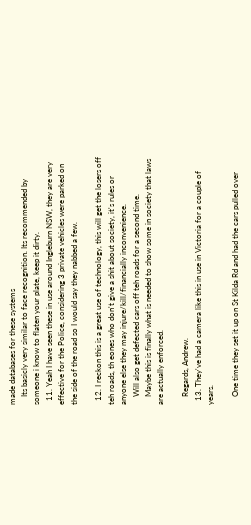made databases for these systems
    Its basicly very similar to face recognition. Its recommended by someone i know to flaten your plate, keep it dirty.
  11. Yeah I have seen these in use around Ingleburn NSW, they are very effective for the Police, considering 3 private vehicles were parked on the side of the road so I would say they nabbed a few.

  12. I reckon this is a great use of technology, this will get the losers off teh roads, th eones who don't give a shit about society, it's rules or anyone else they may injure/kill/financially inconvenience.
    Will also get defected cars off teh roads for a second time.
    Maybe this is finally what is needed to show some in society that laws are actually enforced.

    Regards, Andrew.
  13. They've had a camera like this in use in Victoria for a couple of years.

    One time they set it up on St Kilda Rd and had the cars pulled over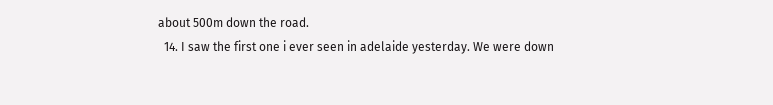about 500m down the road.
  14. I saw the first one i ever seen in adelaide yesterday. We were down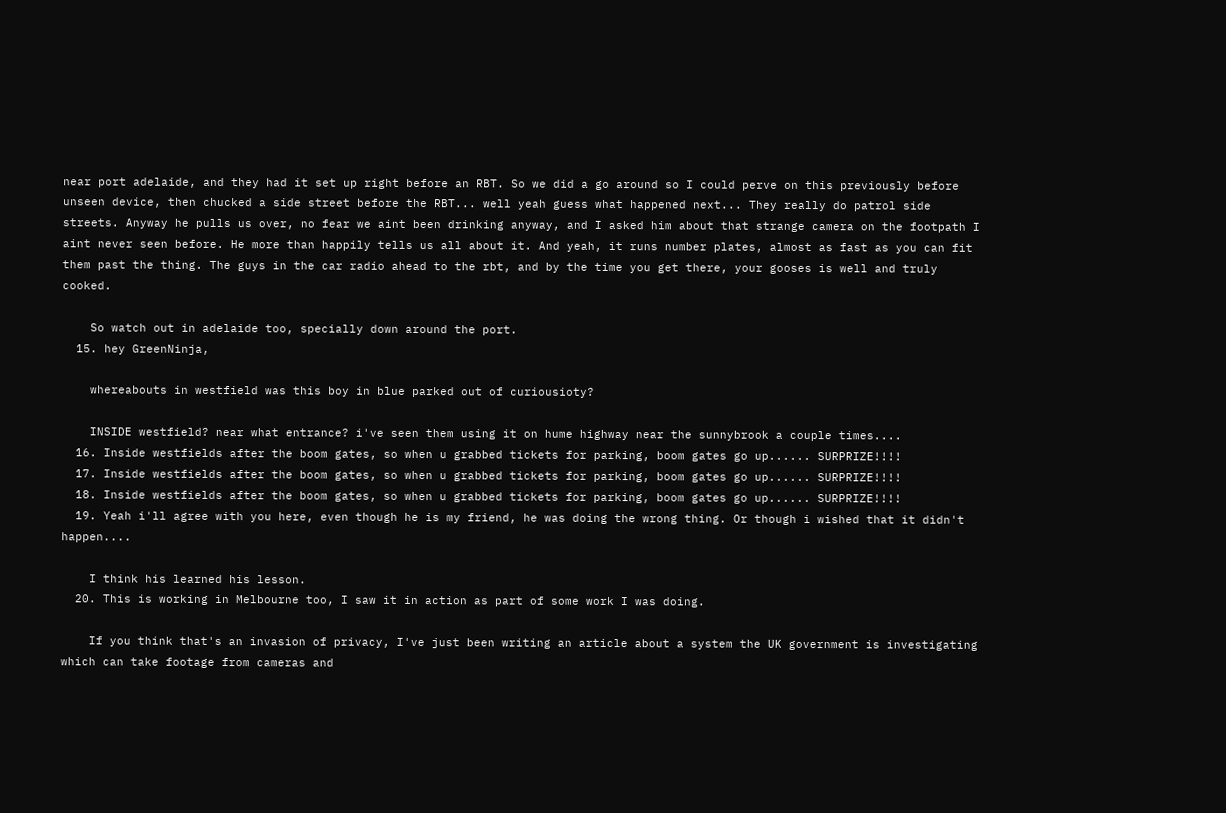near port adelaide, and they had it set up right before an RBT. So we did a go around so I could perve on this previously before unseen device, then chucked a side street before the RBT... well yeah guess what happened next... They really do patrol side streets. Anyway he pulls us over, no fear we aint been drinking anyway, and I asked him about that strange camera on the footpath I aint never seen before. He more than happily tells us all about it. And yeah, it runs number plates, almost as fast as you can fit them past the thing. The guys in the car radio ahead to the rbt, and by the time you get there, your gooses is well and truly cooked.

    So watch out in adelaide too, specially down around the port.
  15. hey GreenNinja,

    whereabouts in westfield was this boy in blue parked out of curiousioty?

    INSIDE westfield? near what entrance? i've seen them using it on hume highway near the sunnybrook a couple times....
  16. Inside westfields after the boom gates, so when u grabbed tickets for parking, boom gates go up...... SURPRIZE!!!!
  17. Inside westfields after the boom gates, so when u grabbed tickets for parking, boom gates go up...... SURPRIZE!!!!
  18. Inside westfields after the boom gates, so when u grabbed tickets for parking, boom gates go up...... SURPRIZE!!!!
  19. Yeah i'll agree with you here, even though he is my friend, he was doing the wrong thing. Or though i wished that it didn't happen....

    I think his learned his lesson.
  20. This is working in Melbourne too, I saw it in action as part of some work I was doing.

    If you think that's an invasion of privacy, I've just been writing an article about a system the UK government is investigating which can take footage from cameras and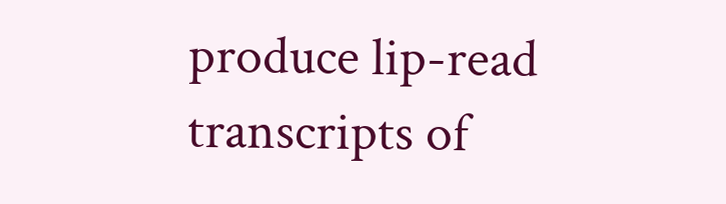produce lip-read transcripts of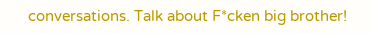conversations. Talk about F*cken big brother!